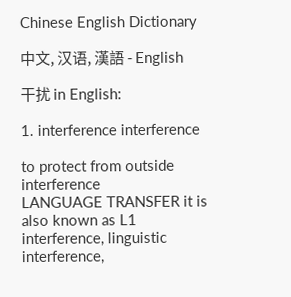Chinese English Dictionary

中文, 汉语, 漢語 - English

干扰 in English:

1. interference interference

to protect from outside interference
LANGUAGE TRANSFER it is also known as L1 interference, linguistic interference,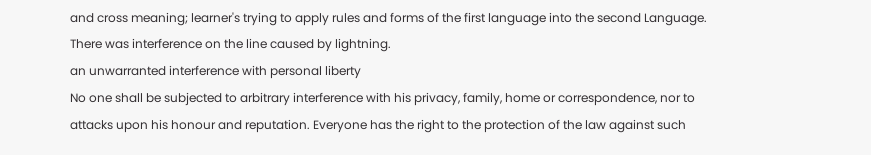and cross meaning; learner's trying to apply rules and forms of the first language into the second Language.
There was interference on the line caused by lightning.
an unwarranted interference with personal liberty
No one shall be subjected to arbitrary interference with his privacy, family, home or correspondence, nor to attacks upon his honour and reputation. Everyone has the right to the protection of the law against such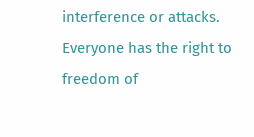interference or attacks.
Everyone has the right to freedom of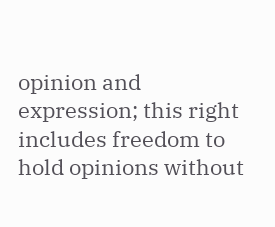opinion and expression; this right includes freedom to hold opinions without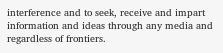interference and to seek, receive and impart information and ideas through any media and regardless of frontiers.